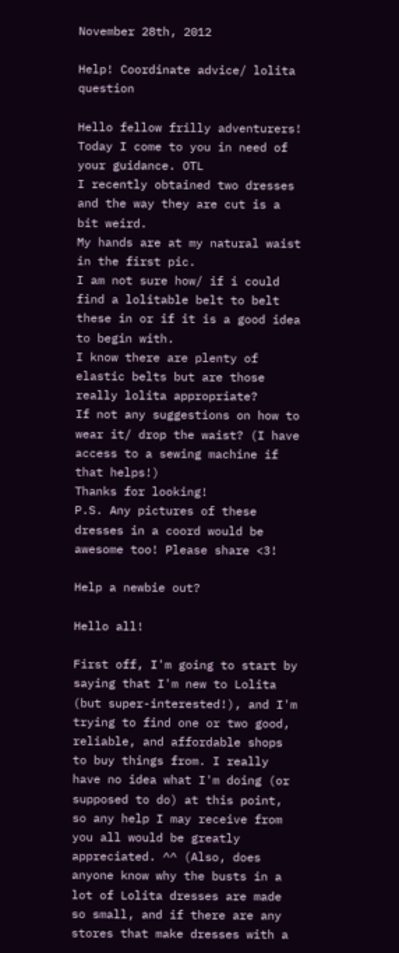November 28th, 2012

Help! Coordinate advice/ lolita question

Hello fellow frilly adventurers!
Today I come to you in need of your guidance. OTL
I recently obtained two dresses and the way they are cut is a bit weird.
My hands are at my natural waist in the first pic.
I am not sure how/ if i could find a lolitable belt to belt these in or if it is a good idea to begin with.
I know there are plenty of elastic belts but are those really lolita appropriate?
If not any suggestions on how to wear it/ drop the waist? (I have access to a sewing machine if that helps!)
Thanks for looking!
P.S. Any pictures of these dresses in a coord would be awesome too! Please share <3!

Help a newbie out?

Hello all!

First off, I'm going to start by saying that I'm new to Lolita (but super-interested!), and I'm trying to find one or two good, reliable, and affordable shops to buy things from. I really have no idea what I'm doing (or supposed to do) at this point, so any help I may receive from you all would be greatly appreciated. ^^ (Also, does anyone know why the busts in a lot of Lolita dresses are made so small, and if there are any stores that make dresses with a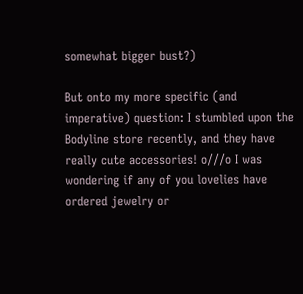somewhat bigger bust?)

But onto my more specific (and imperative) question: I stumbled upon the Bodyline store recently, and they have really cute accessories! o///o I was wondering if any of you lovelies have ordered jewelry or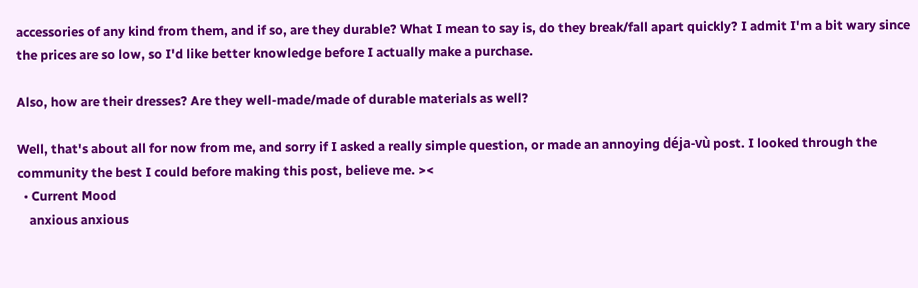accessories of any kind from them, and if so, are they durable? What I mean to say is, do they break/fall apart quickly? I admit I'm a bit wary since the prices are so low, so I'd like better knowledge before I actually make a purchase.

Also, how are their dresses? Are they well-made/made of durable materials as well?

Well, that's about all for now from me, and sorry if I asked a really simple question, or made an annoying déja-vù post. I looked through the community the best I could before making this post, believe me. ><
  • Current Mood
    anxious anxious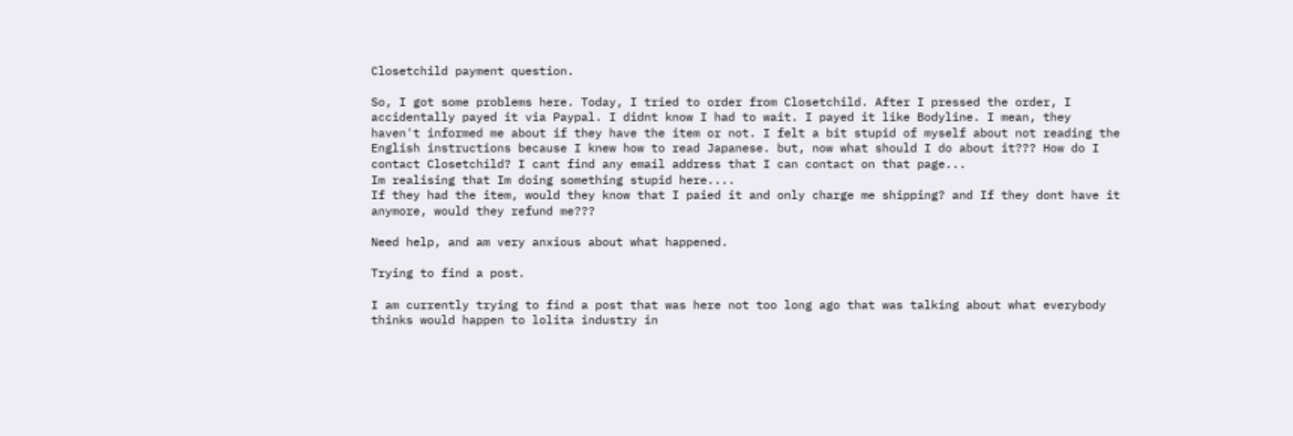Closetchild payment question.

So, I got some problems here. Today, I tried to order from Closetchild. After I pressed the order, I accidentally payed it via Paypal. I didnt know I had to wait. I payed it like Bodyline. I mean, they haven't informed me about if they have the item or not. I felt a bit stupid of myself about not reading the English instructions because I knew how to read Japanese. but, now what should I do about it??? How do I contact Closetchild? I cant find any email address that I can contact on that page...
Im realising that Im doing something stupid here....
If they had the item, would they know that I paied it and only charge me shipping? and If they dont have it anymore, would they refund me???

Need help, and am very anxious about what happened.

Trying to find a post.

I am currently trying to find a post that was here not too long ago that was talking about what everybody thinks would happen to lolita industry in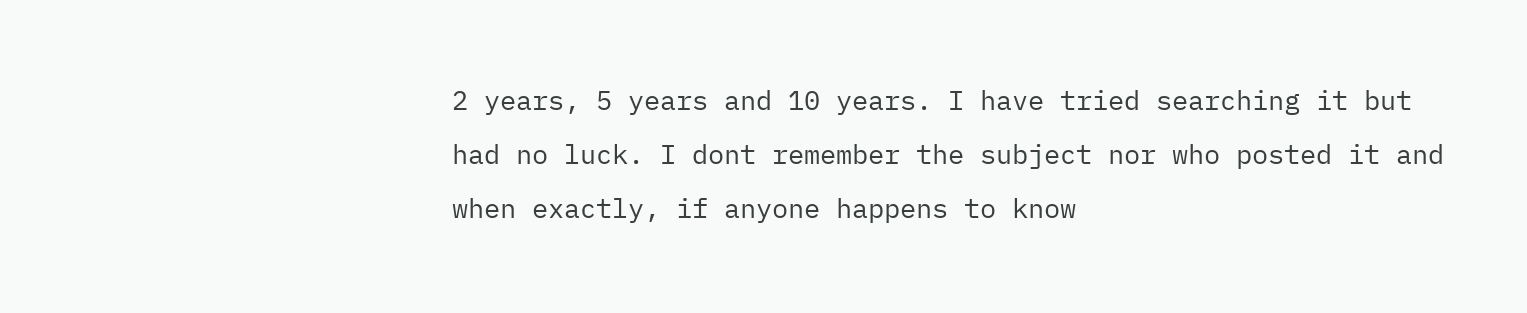2 years, 5 years and 10 years. I have tried searching it but had no luck. I dont remember the subject nor who posted it and when exactly, if anyone happens to know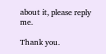about it, please reply me.

Thank you.